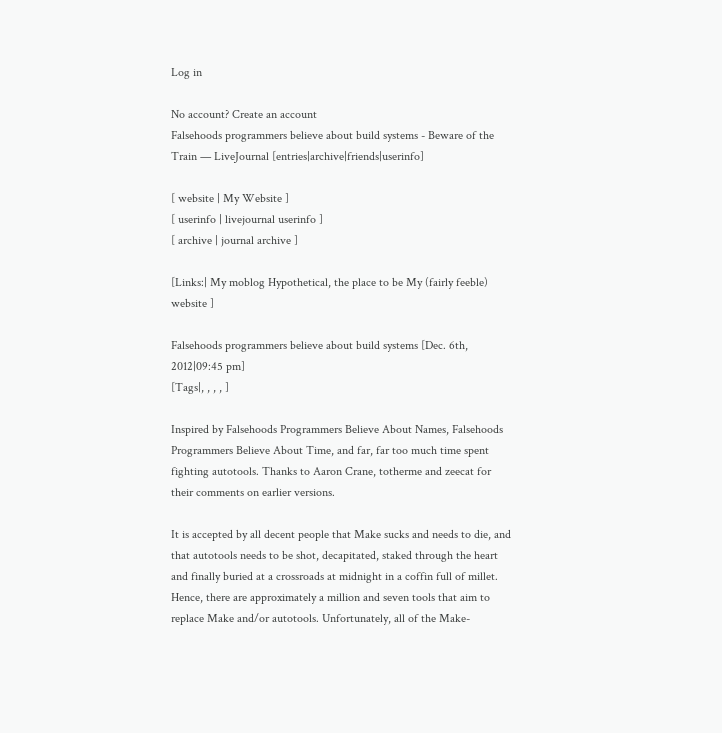Log in

No account? Create an account
Falsehoods programmers believe about build systems - Beware of the Train — LiveJournal [entries|archive|friends|userinfo]

[ website | My Website ]
[ userinfo | livejournal userinfo ]
[ archive | journal archive ]

[Links:| My moblog Hypothetical, the place to be My (fairly feeble) website ]

Falsehoods programmers believe about build systems [Dec. 6th, 2012|09:45 pm]
[Tags|, , , , ]

Inspired by Falsehoods Programmers Believe About Names, Falsehoods Programmers Believe About Time, and far, far too much time spent fighting autotools. Thanks to Aaron Crane, totherme and zeecat for their comments on earlier versions.

It is accepted by all decent people that Make sucks and needs to die, and that autotools needs to be shot, decapitated, staked through the heart and finally buried at a crossroads at midnight in a coffin full of millet. Hence, there are approximately a million and seven tools that aim to replace Make and/or autotools. Unfortunately, all of the Make-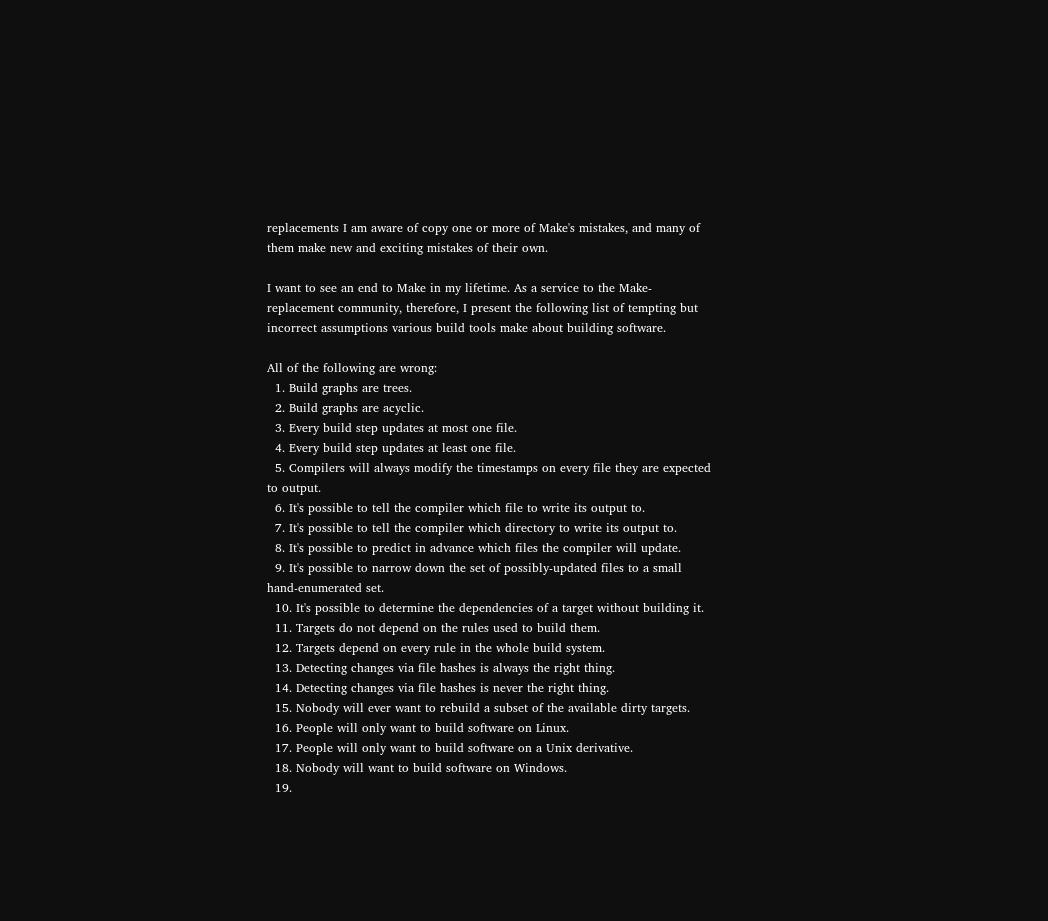replacements I am aware of copy one or more of Make's mistakes, and many of them make new and exciting mistakes of their own.

I want to see an end to Make in my lifetime. As a service to the Make-replacement community, therefore, I present the following list of tempting but incorrect assumptions various build tools make about building software.

All of the following are wrong:
  1. Build graphs are trees.
  2. Build graphs are acyclic.
  3. Every build step updates at most one file.
  4. Every build step updates at least one file.
  5. Compilers will always modify the timestamps on every file they are expected to output.
  6. It's possible to tell the compiler which file to write its output to.
  7. It's possible to tell the compiler which directory to write its output to.
  8. It's possible to predict in advance which files the compiler will update.
  9. It's possible to narrow down the set of possibly-updated files to a small hand-enumerated set.
  10. It's possible to determine the dependencies of a target without building it.
  11. Targets do not depend on the rules used to build them.
  12. Targets depend on every rule in the whole build system.
  13. Detecting changes via file hashes is always the right thing.
  14. Detecting changes via file hashes is never the right thing.
  15. Nobody will ever want to rebuild a subset of the available dirty targets.
  16. People will only want to build software on Linux.
  17. People will only want to build software on a Unix derivative.
  18. Nobody will want to build software on Windows.
  19.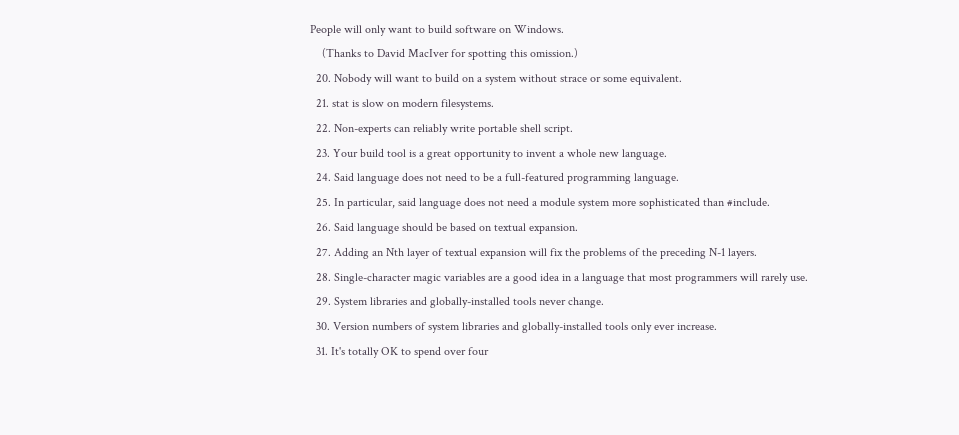People will only want to build software on Windows.
    (Thanks to David MacIver for spotting this omission.)
  20. Nobody will want to build on a system without strace or some equivalent.
  21. stat is slow on modern filesystems.
  22. Non-experts can reliably write portable shell script.
  23. Your build tool is a great opportunity to invent a whole new language.
  24. Said language does not need to be a full-featured programming language.
  25. In particular, said language does not need a module system more sophisticated than #include.
  26. Said language should be based on textual expansion.
  27. Adding an Nth layer of textual expansion will fix the problems of the preceding N-1 layers.
  28. Single-character magic variables are a good idea in a language that most programmers will rarely use.
  29. System libraries and globally-installed tools never change.
  30. Version numbers of system libraries and globally-installed tools only ever increase.
  31. It's totally OK to spend over four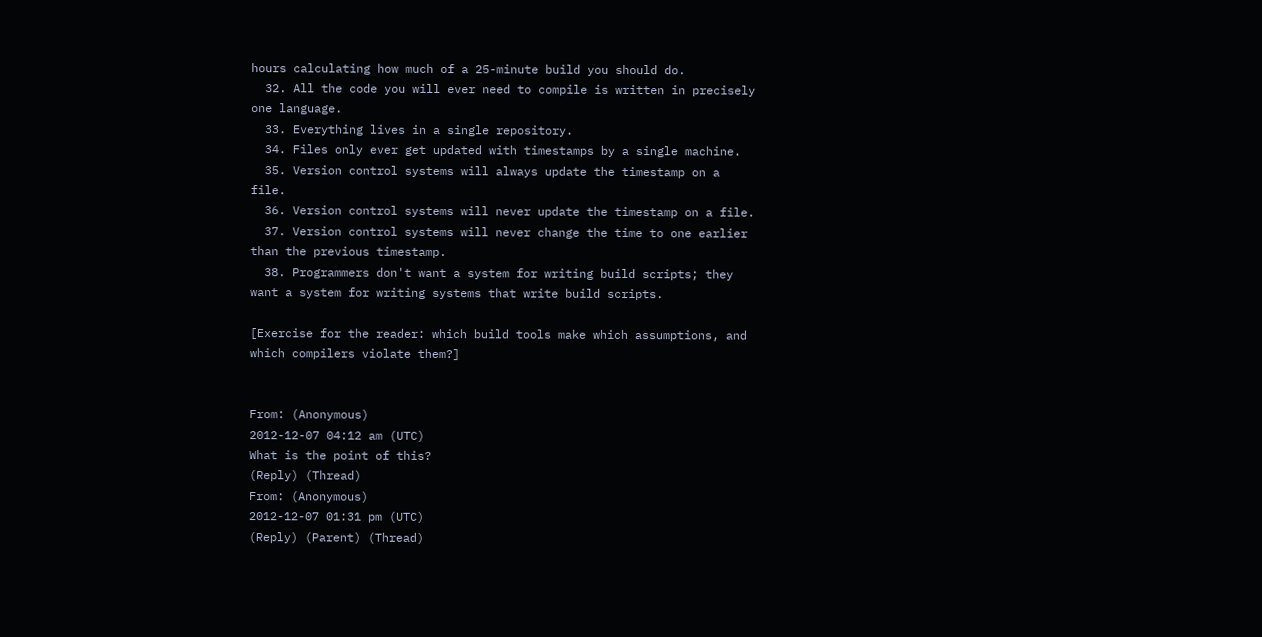hours calculating how much of a 25-minute build you should do.
  32. All the code you will ever need to compile is written in precisely one language.
  33. Everything lives in a single repository.
  34. Files only ever get updated with timestamps by a single machine.
  35. Version control systems will always update the timestamp on a file.
  36. Version control systems will never update the timestamp on a file.
  37. Version control systems will never change the time to one earlier than the previous timestamp.
  38. Programmers don't want a system for writing build scripts; they want a system for writing systems that write build scripts.

[Exercise for the reader: which build tools make which assumptions, and which compilers violate them?]


From: (Anonymous)
2012-12-07 04:12 am (UTC)
What is the point of this?
(Reply) (Thread)
From: (Anonymous)
2012-12-07 01:31 pm (UTC)
(Reply) (Parent) (Thread)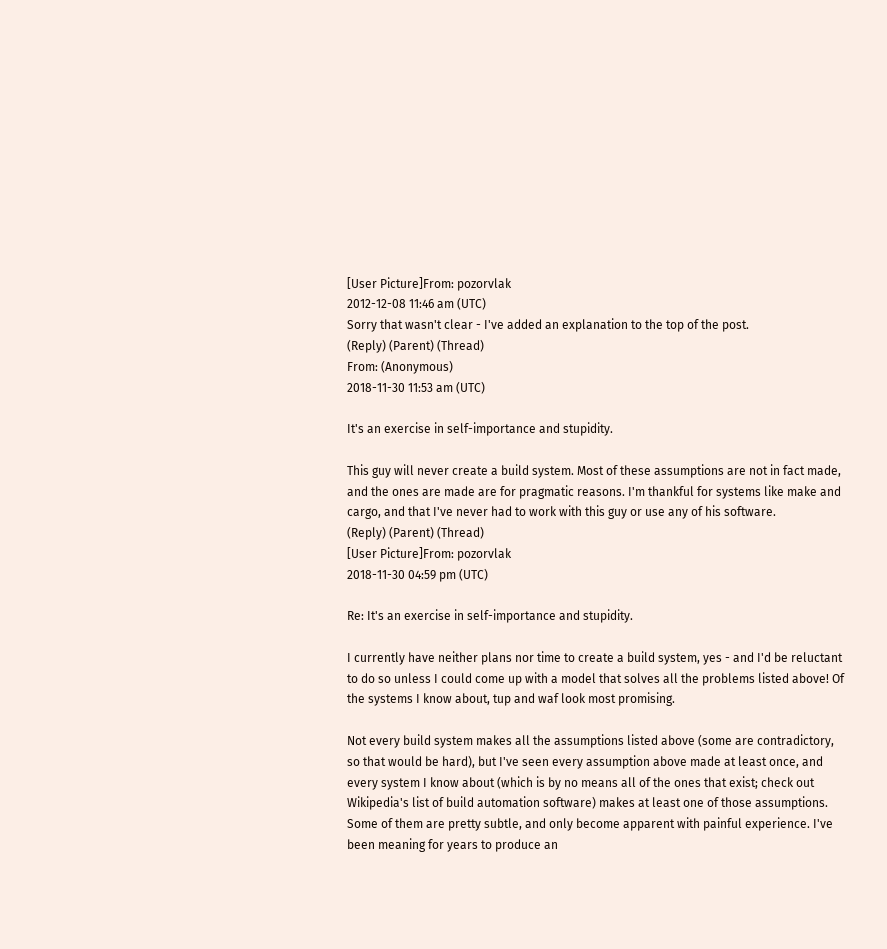[User Picture]From: pozorvlak
2012-12-08 11:46 am (UTC)
Sorry that wasn't clear - I've added an explanation to the top of the post.
(Reply) (Parent) (Thread)
From: (Anonymous)
2018-11-30 11:53 am (UTC)

It's an exercise in self-importance and stupidity.

This guy will never create a build system. Most of these assumptions are not in fact made, and the ones are made are for pragmatic reasons. I'm thankful for systems like make and cargo, and that I've never had to work with this guy or use any of his software.
(Reply) (Parent) (Thread)
[User Picture]From: pozorvlak
2018-11-30 04:59 pm (UTC)

Re: It's an exercise in self-importance and stupidity.

I currently have neither plans nor time to create a build system, yes - and I'd be reluctant to do so unless I could come up with a model that solves all the problems listed above! Of the systems I know about, tup and waf look most promising.

Not every build system makes all the assumptions listed above (some are contradictory, so that would be hard), but I've seen every assumption above made at least once, and every system I know about (which is by no means all of the ones that exist; check out Wikipedia's list of build automation software) makes at least one of those assumptions. Some of them are pretty subtle, and only become apparent with painful experience. I've been meaning for years to produce an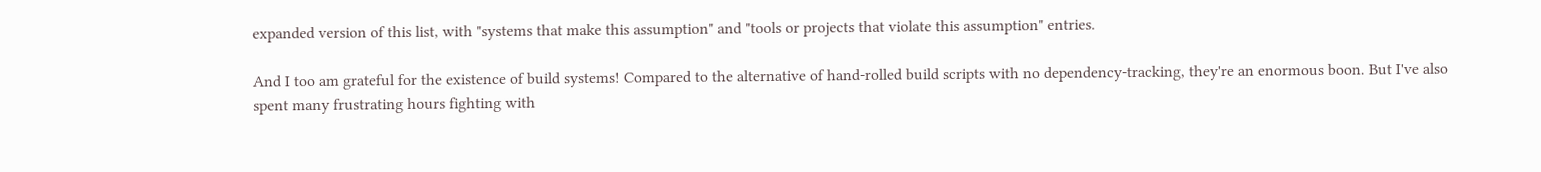expanded version of this list, with "systems that make this assumption" and "tools or projects that violate this assumption" entries.

And I too am grateful for the existence of build systems! Compared to the alternative of hand-rolled build scripts with no dependency-tracking, they're an enormous boon. But I've also spent many frustrating hours fighting with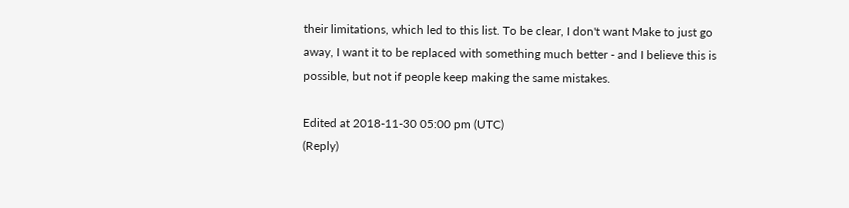their limitations, which led to this list. To be clear, I don't want Make to just go away, I want it to be replaced with something much better - and I believe this is possible, but not if people keep making the same mistakes.

Edited at 2018-11-30 05:00 pm (UTC)
(Reply)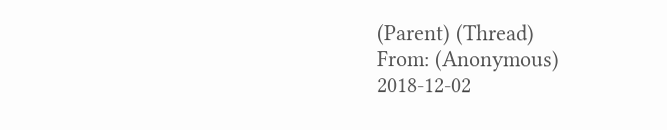(Parent) (Thread)
From: (Anonymous)
2018-12-02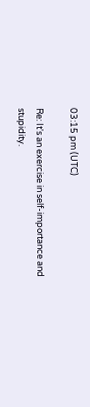03:15 pm (UTC)

Re: It's an exercise in self-importance and stupidity.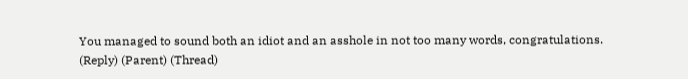You managed to sound both an idiot and an asshole in not too many words, congratulations.
(Reply) (Parent) (Thread)